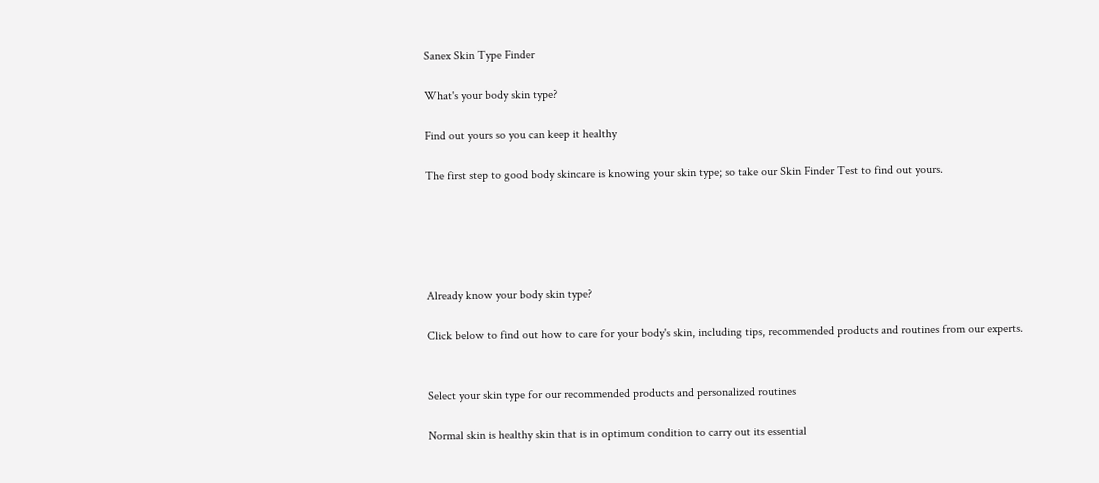Sanex Skin Type Finder

What's your body skin type?

Find out yours so you can keep it healthy

The first step to good body skincare is knowing your skin type; so take our Skin Finder Test to find out yours.





Already know your body skin type?

Click below to find out how to care for your body's skin, including tips, recommended products and routines from our experts.


Select your skin type for our recommended products and personalized routines

Normal skin is healthy skin that is in optimum condition to carry out its essential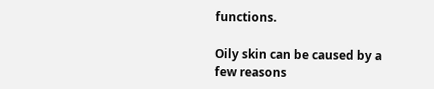functions.

Oily skin can be caused by a few reasons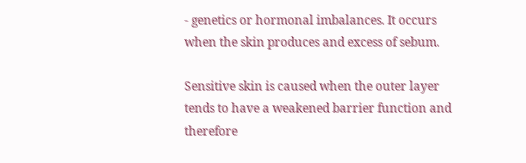- genetics or hormonal imbalances. It occurs when the skin produces and excess of sebum.

Sensitive skin is caused when the outer layer tends to have a weakened barrier function and therefore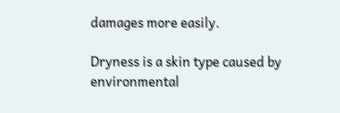damages more easily.

Dryness is a skin type caused by environmental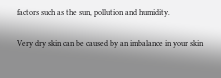factors such as the sun, pollution and humidity.

Very dry skin can be caused by an imbalance in your skin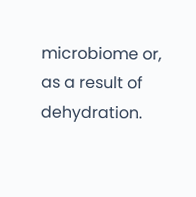microbiome or, as a result of dehydration.